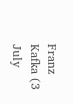Franz Kafka (3 July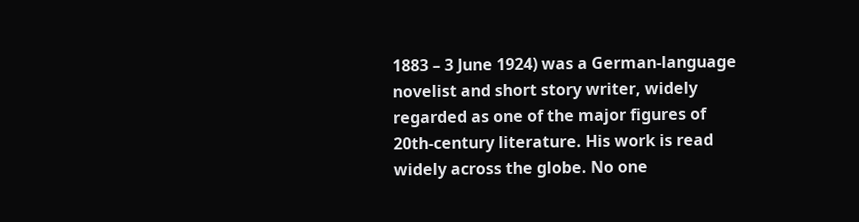1883 – 3 June 1924) was a German-language novelist and short story writer, widely regarded as one of the major figures of 20th-century literature. His work is read widely across the globe. No one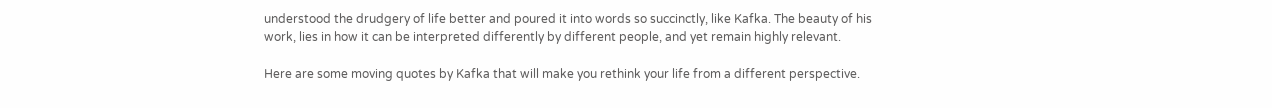understood the drudgery of life better and poured it into words so succinctly, like Kafka. The beauty of his work, lies in how it can be interpreted differently by different people, and yet remain highly relevant.

Here are some moving quotes by Kafka that will make you rethink your life from a different perspective.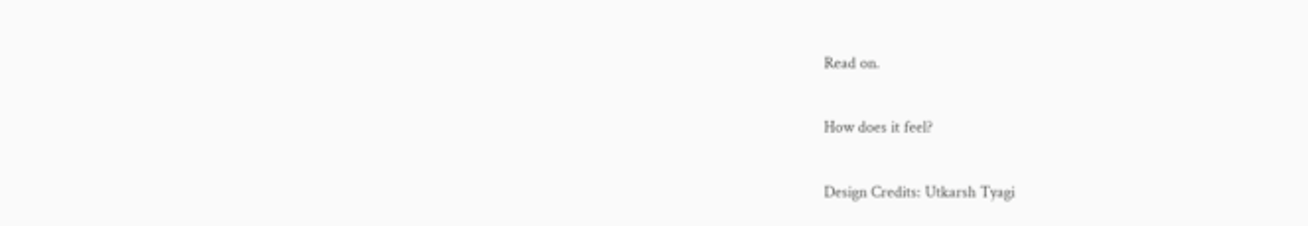Read on.

How does it feel?

Design Credits: Utkarsh Tyagi